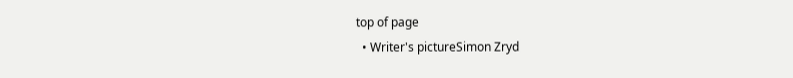top of page
  • Writer's pictureSimon Zryd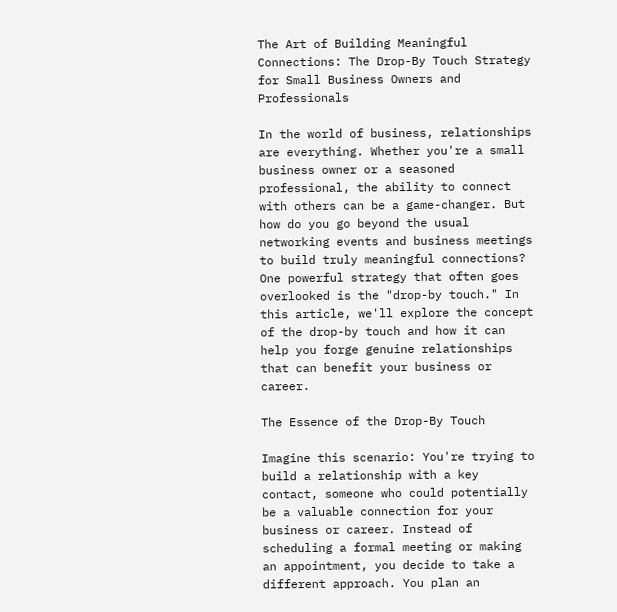The Art of Building Meaningful Connections: The Drop-By Touch Strategy for Small Business Owners and Professionals

In the world of business, relationships are everything. Whether you're a small business owner or a seasoned professional, the ability to connect with others can be a game-changer. But how do you go beyond the usual networking events and business meetings to build truly meaningful connections? One powerful strategy that often goes overlooked is the "drop-by touch." In this article, we'll explore the concept of the drop-by touch and how it can help you forge genuine relationships that can benefit your business or career.

The Essence of the Drop-By Touch

Imagine this scenario: You're trying to build a relationship with a key contact, someone who could potentially be a valuable connection for your business or career. Instead of scheduling a formal meeting or making an appointment, you decide to take a different approach. You plan an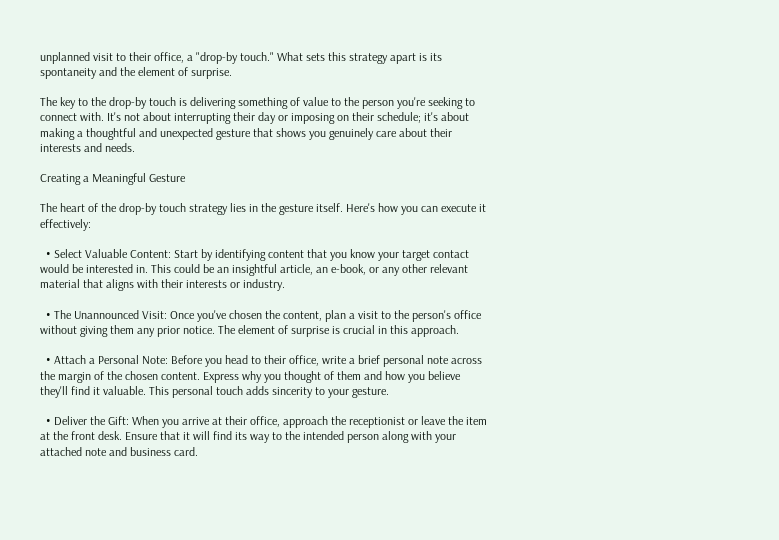unplanned visit to their office, a "drop-by touch." What sets this strategy apart is its spontaneity and the element of surprise.

The key to the drop-by touch is delivering something of value to the person you're seeking to connect with. It's not about interrupting their day or imposing on their schedule; it's about making a thoughtful and unexpected gesture that shows you genuinely care about their interests and needs.

Creating a Meaningful Gesture

The heart of the drop-by touch strategy lies in the gesture itself. Here's how you can execute it effectively:

  • Select Valuable Content: Start by identifying content that you know your target contact would be interested in. This could be an insightful article, an e-book, or any other relevant material that aligns with their interests or industry.

  • The Unannounced Visit: Once you've chosen the content, plan a visit to the person's office without giving them any prior notice. The element of surprise is crucial in this approach.

  • Attach a Personal Note: Before you head to their office, write a brief personal note across the margin of the chosen content. Express why you thought of them and how you believe they'll find it valuable. This personal touch adds sincerity to your gesture.

  • Deliver the Gift: When you arrive at their office, approach the receptionist or leave the item at the front desk. Ensure that it will find its way to the intended person along with your attached note and business card.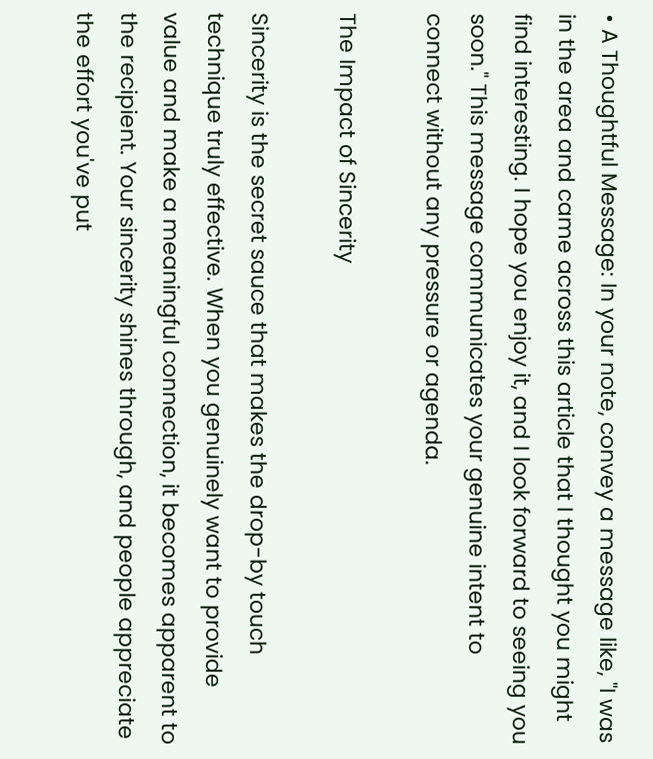• A Thoughtful Message: In your note, convey a message like, "I was in the area and came across this article that I thought you might find interesting. I hope you enjoy it, and I look forward to seeing you soon." This message communicates your genuine intent to connect without any pressure or agenda.

The Impact of Sincerity

Sincerity is the secret sauce that makes the drop-by touch technique truly effective. When you genuinely want to provide value and make a meaningful connection, it becomes apparent to the recipient. Your sincerity shines through, and people appreciate the effort you've put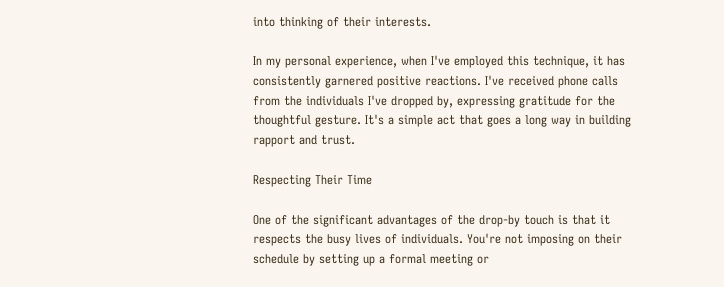into thinking of their interests.

In my personal experience, when I've employed this technique, it has consistently garnered positive reactions. I've received phone calls from the individuals I've dropped by, expressing gratitude for the thoughtful gesture. It's a simple act that goes a long way in building rapport and trust.

Respecting Their Time

One of the significant advantages of the drop-by touch is that it respects the busy lives of individuals. You're not imposing on their schedule by setting up a formal meeting or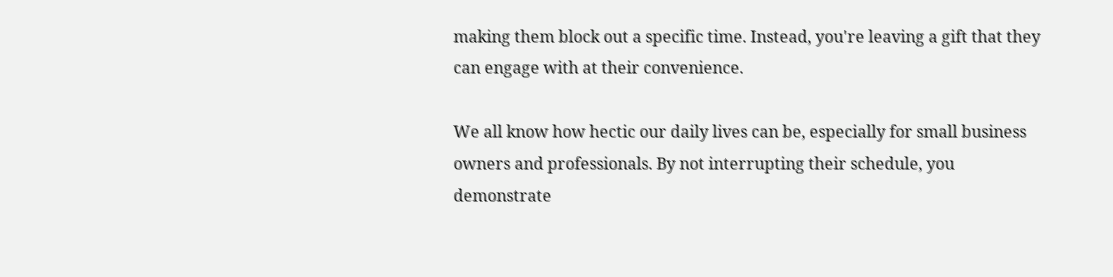making them block out a specific time. Instead, you're leaving a gift that they can engage with at their convenience.

We all know how hectic our daily lives can be, especially for small business owners and professionals. By not interrupting their schedule, you demonstrate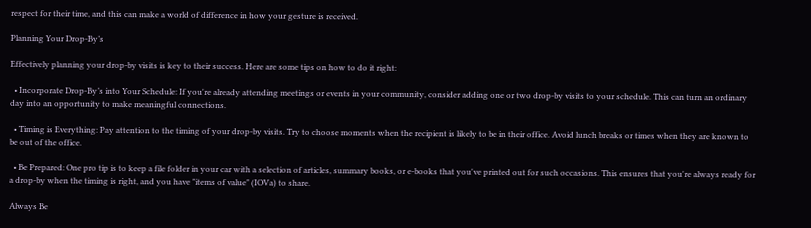respect for their time, and this can make a world of difference in how your gesture is received.

Planning Your Drop-By’s

Effectively planning your drop-by visits is key to their success. Here are some tips on how to do it right:

  • Incorporate Drop-By’s into Your Schedule: If you're already attending meetings or events in your community, consider adding one or two drop-by visits to your schedule. This can turn an ordinary day into an opportunity to make meaningful connections.

  • Timing is Everything: Pay attention to the timing of your drop-by visits. Try to choose moments when the recipient is likely to be in their office. Avoid lunch breaks or times when they are known to be out of the office.

  • Be Prepared: One pro tip is to keep a file folder in your car with a selection of articles, summary books, or e-books that you've printed out for such occasions. This ensures that you're always ready for a drop-by when the timing is right, and you have "items of value" (IOVa) to share.

Always Be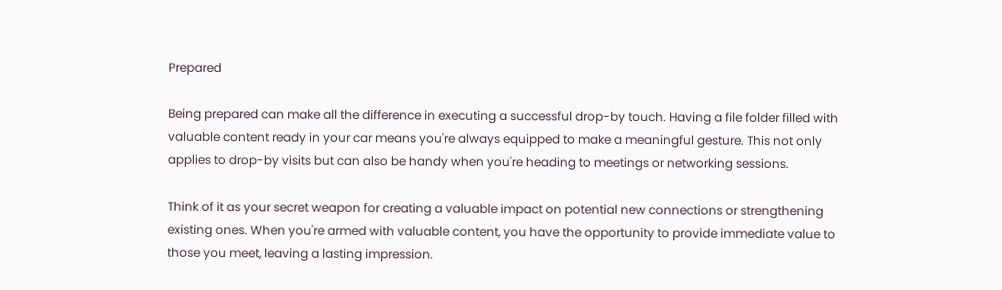Prepared

Being prepared can make all the difference in executing a successful drop-by touch. Having a file folder filled with valuable content ready in your car means you're always equipped to make a meaningful gesture. This not only applies to drop-by visits but can also be handy when you're heading to meetings or networking sessions.

Think of it as your secret weapon for creating a valuable impact on potential new connections or strengthening existing ones. When you're armed with valuable content, you have the opportunity to provide immediate value to those you meet, leaving a lasting impression.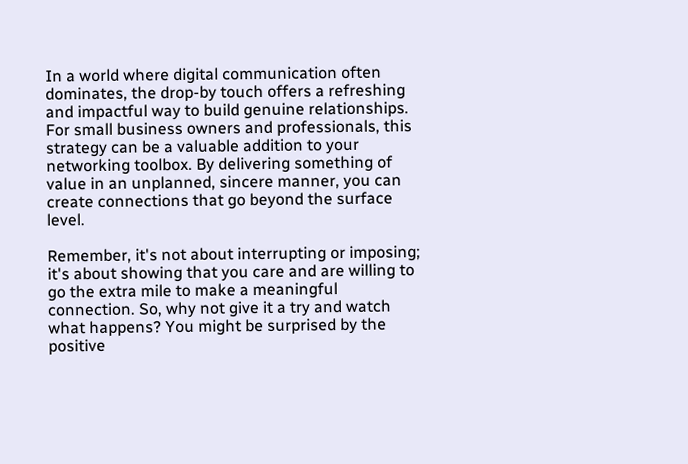In a world where digital communication often dominates, the drop-by touch offers a refreshing and impactful way to build genuine relationships. For small business owners and professionals, this strategy can be a valuable addition to your networking toolbox. By delivering something of value in an unplanned, sincere manner, you can create connections that go beyond the surface level.

Remember, it's not about interrupting or imposing; it's about showing that you care and are willing to go the extra mile to make a meaningful connection. So, why not give it a try and watch what happens? You might be surprised by the positive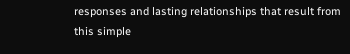responses and lasting relationships that result from this simple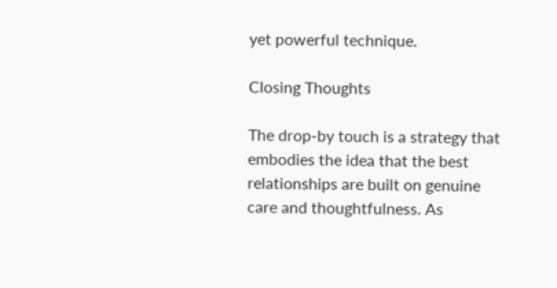yet powerful technique.

Closing Thoughts

The drop-by touch is a strategy that embodies the idea that the best relationships are built on genuine care and thoughtfulness. As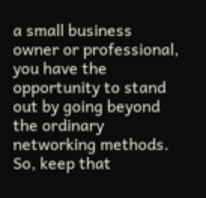a small business owner or professional, you have the opportunity to stand out by going beyond the ordinary networking methods. So, keep that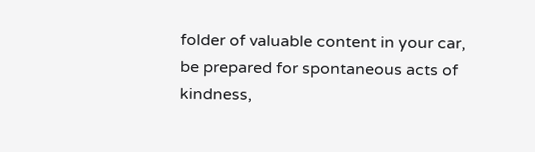folder of valuable content in your car, be prepared for spontaneous acts of kindness,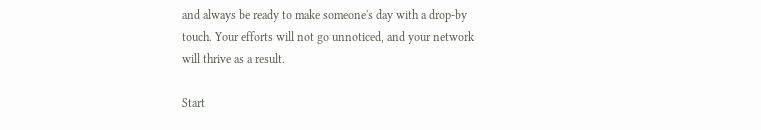and always be ready to make someone's day with a drop-by touch. Your efforts will not go unnoticed, and your network will thrive as a result.

Start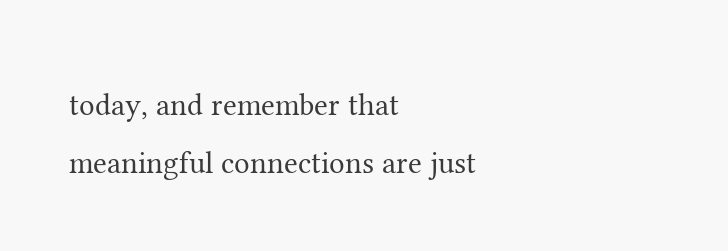today, and remember that meaningful connections are just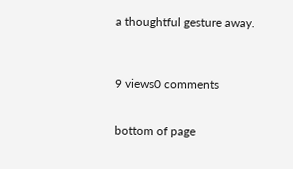a thoughtful gesture away.



9 views0 comments


bottom of page